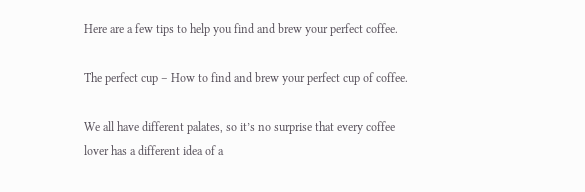Here are a few tips to help you find and brew your perfect coffee.

The perfect cup – How to find and brew your perfect cup of coffee.

We all have different palates, so it’s no surprise that every coffee lover has a different idea of a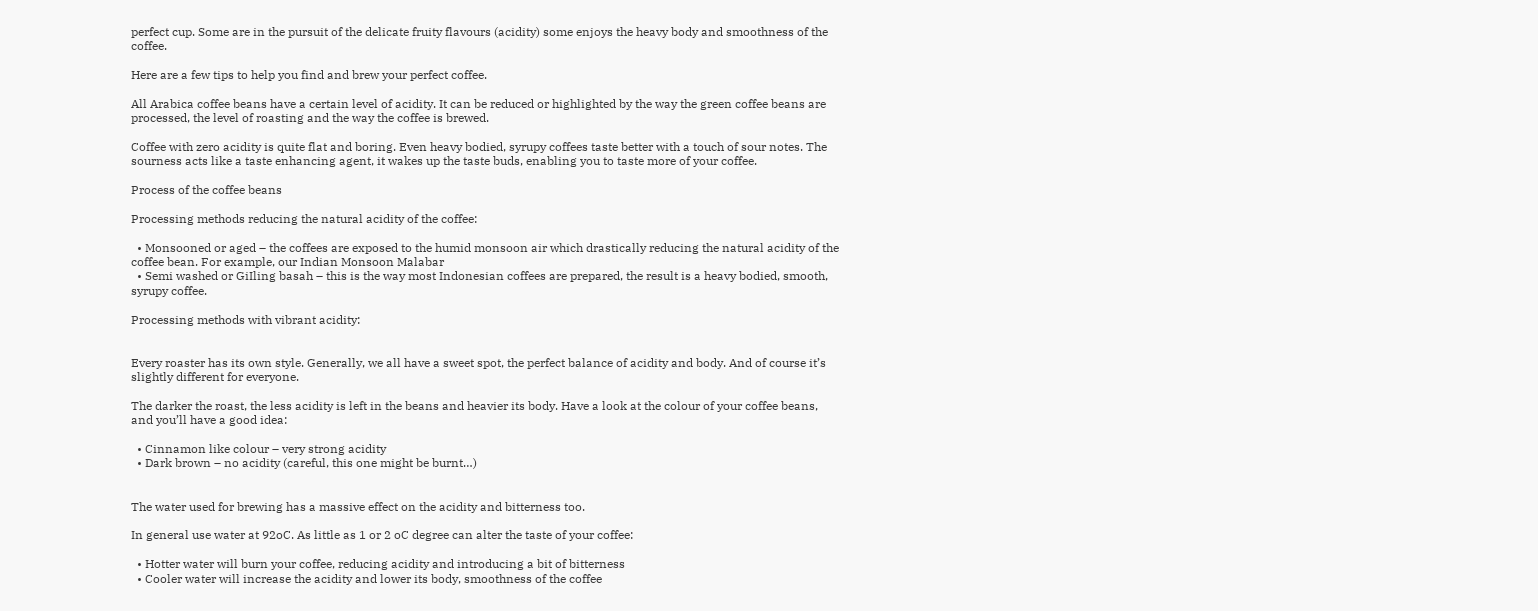perfect cup. Some are in the pursuit of the delicate fruity flavours (acidity) some enjoys the heavy body and smoothness of the coffee.

Here are a few tips to help you find and brew your perfect coffee.

All Arabica coffee beans have a certain level of acidity. It can be reduced or highlighted by the way the green coffee beans are processed, the level of roasting and the way the coffee is brewed.

Coffee with zero acidity is quite flat and boring. Even heavy bodied, syrupy coffees taste better with a touch of sour notes. The sourness acts like a taste enhancing agent, it wakes up the taste buds, enabling you to taste more of your coffee.

Process of the coffee beans

Processing methods reducing the natural acidity of the coffee:

  • Monsooned or aged – the coffees are exposed to the humid monsoon air which drastically reducing the natural acidity of the coffee bean. For example, our Indian Monsoon Malabar
  • Semi washed or GiIling basah – this is the way most Indonesian coffees are prepared, the result is a heavy bodied, smooth, syrupy coffee.

Processing methods with vibrant acidity:


Every roaster has its own style. Generally, we all have a sweet spot, the perfect balance of acidity and body. And of course it’s slightly different for everyone.

The darker the roast, the less acidity is left in the beans and heavier its body. Have a look at the colour of your coffee beans, and you’ll have a good idea:

  • Cinnamon like colour – very strong acidity
  • Dark brown – no acidity (careful, this one might be burnt…)


The water used for brewing has a massive effect on the acidity and bitterness too.

In general use water at 92oC. As little as 1 or 2 oC degree can alter the taste of your coffee:

  • Hotter water will burn your coffee, reducing acidity and introducing a bit of bitterness
  • Cooler water will increase the acidity and lower its body, smoothness of the coffee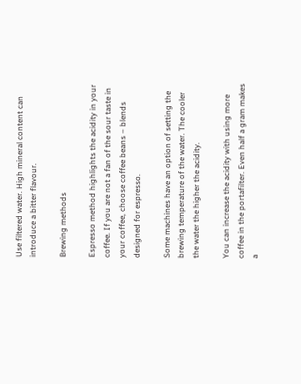Use filtered water. High mineral content can introduce a bitter flavour.

Brewing methods

Espresso method highlights the acidity in your coffee. If you are not a fan of the sour taste in your coffee, choose coffee beans – blends designed for espresso.

Some machines have an option of setting the brewing temperature of the water. The cooler the water the higher the acidity.

You can increase the acidity with using more coffee in the portafilter. Even half a gram makes a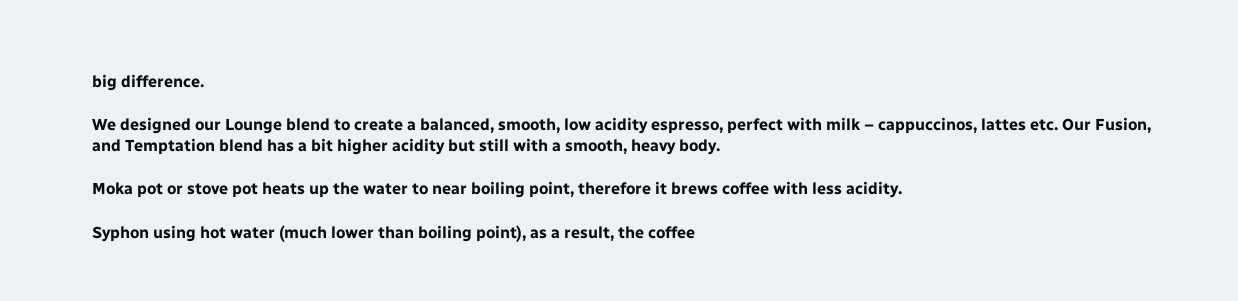big difference.

We designed our Lounge blend to create a balanced, smooth, low acidity espresso, perfect with milk – cappuccinos, lattes etc. Our Fusion, and Temptation blend has a bit higher acidity but still with a smooth, heavy body.

Moka pot or stove pot heats up the water to near boiling point, therefore it brews coffee with less acidity.

Syphon using hot water (much lower than boiling point), as a result, the coffee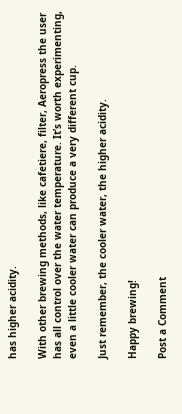has higher acidity.

With other brewing methods, like cafetiere, filter, Aeropress the user has all control over the water temperature. It’s worth experimenting, even a little cooler water can produce a very different cup.

Just remember, the cooler water, the higher acidity.

Happy brewing!

Post a Comment